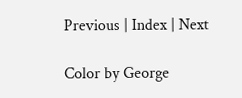Previous | Index | Next

Color by George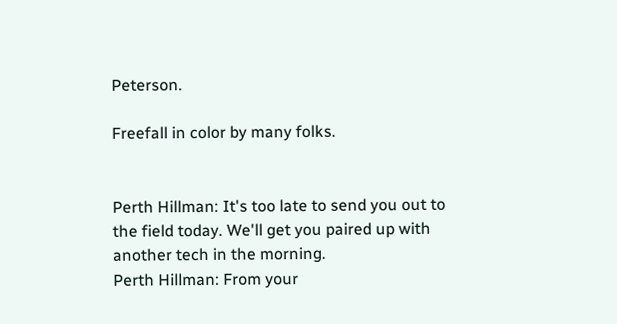Peterson.

Freefall in color by many folks.


Perth Hillman: It's too late to send you out to the field today. We'll get you paired up with another tech in the morning.
Perth Hillman: From your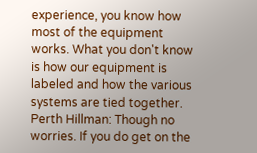experience, you know how most of the equipment works. What you don't know is how our equipment is labeled and how the various systems are tied together.
Perth Hillman: Though no worries. If you do get on the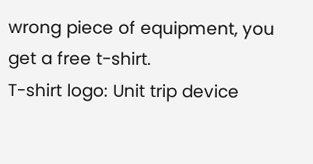wrong piece of equipment, you get a free t-shirt.
T-shirt logo: Unit trip device